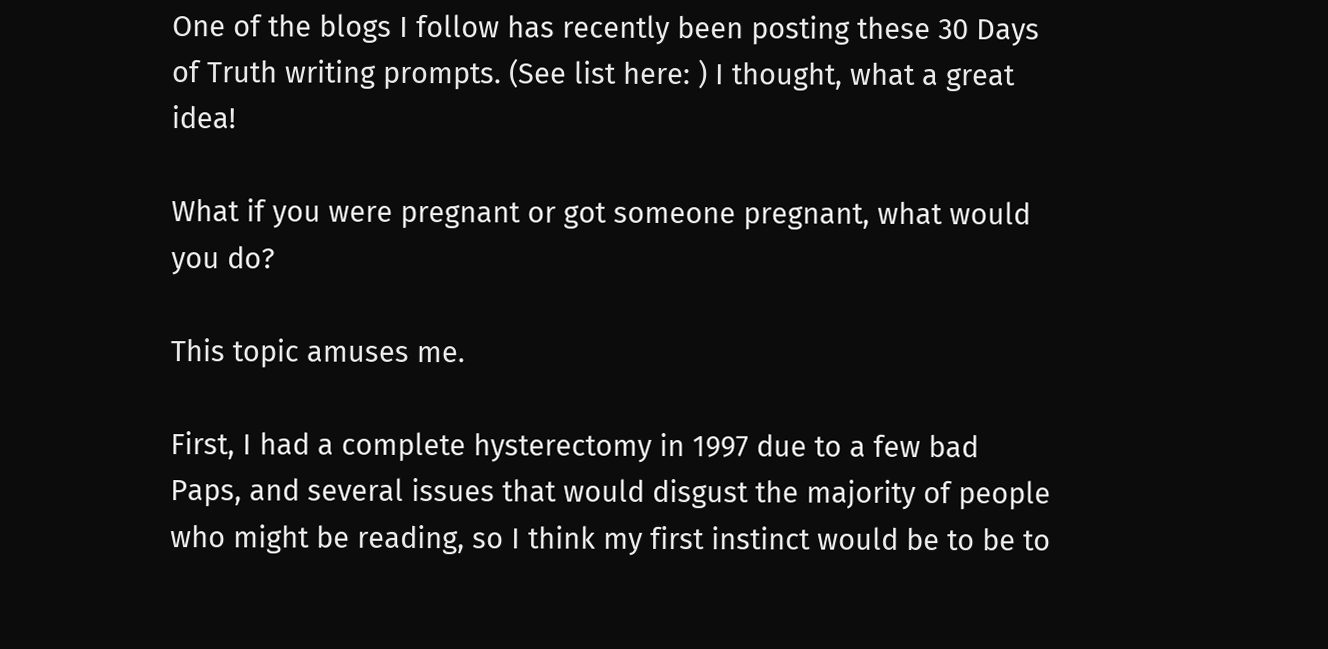One of the blogs I follow has recently been posting these 30 Days of Truth writing prompts. (See list here: ) I thought, what a great idea!

What if you were pregnant or got someone pregnant, what would you do?

This topic amuses me.

First, I had a complete hysterectomy in 1997 due to a few bad Paps, and several issues that would disgust the majority of people who might be reading, so I think my first instinct would be to be to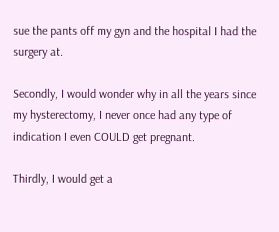sue the pants off my gyn and the hospital I had the surgery at.

Secondly, I would wonder why in all the years since my hysterectomy, I never once had any type of indication I even COULD get pregnant.

Thirdly, I would get a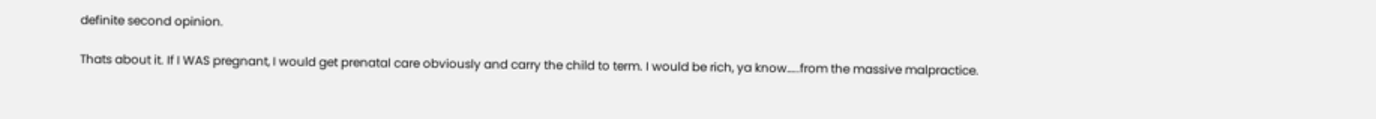definite second opinion.

Thats about it. If I WAS pregnant, I would get prenatal care obviously and carry the child to term. I would be rich, ya know…..from the massive malpractice.